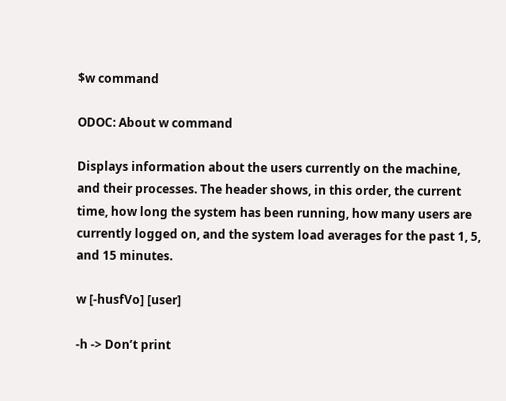$w command

ODOC: About w command

Displays information about the users currently on the machine, and their processes. The header shows, in this order, the current time, how long the system has been running, how many users are currently logged on, and the system load averages for the past 1, 5, and 15 minutes.

w [-husfVo] [user]

-h -> Don’t print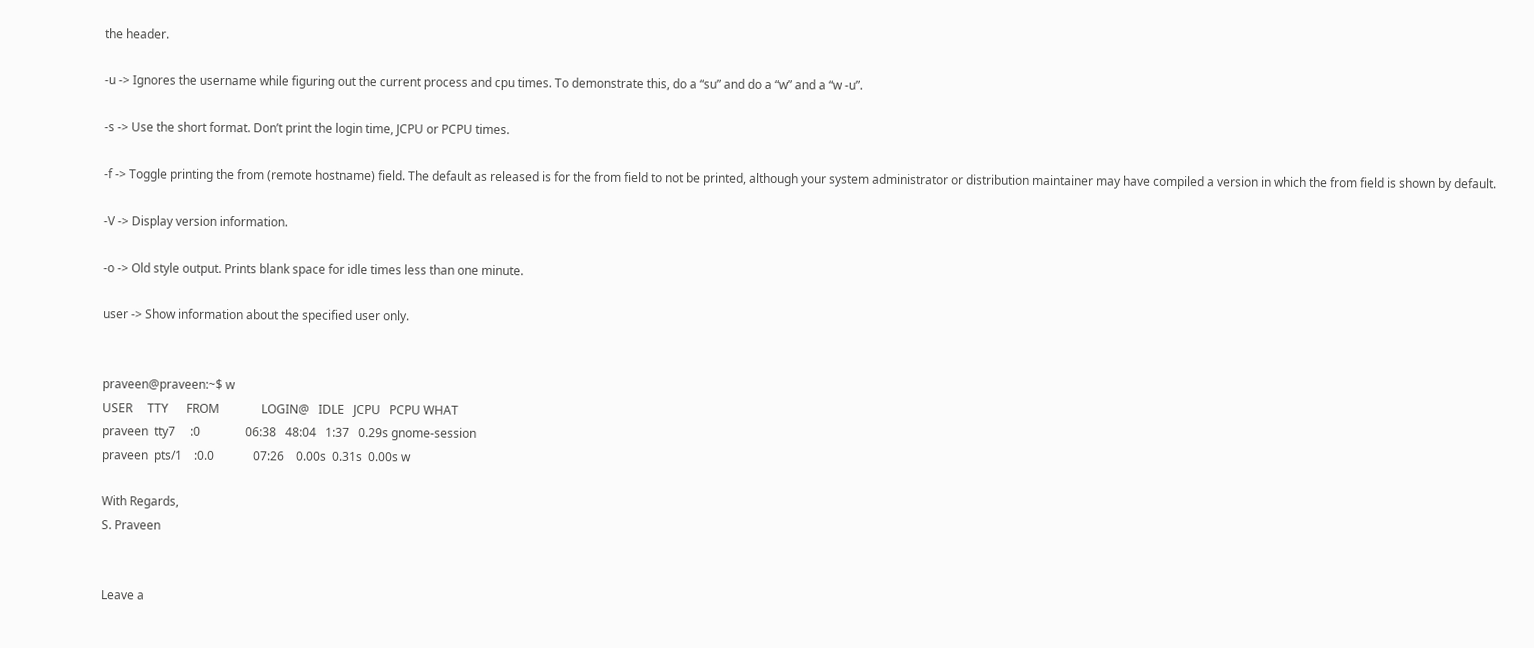the header.

-u -> Ignores the username while figuring out the current process and cpu times. To demonstrate this, do a “su” and do a “w” and a “w -u”.

-s -> Use the short format. Don’t print the login time, JCPU or PCPU times.

-f -> Toggle printing the from (remote hostname) field. The default as released is for the from field to not be printed, although your system administrator or distribution maintainer may have compiled a version in which the from field is shown by default.

-V -> Display version information.

-o -> Old style output. Prints blank space for idle times less than one minute.

user -> Show information about the specified user only.


praveen@praveen:~$ w
USER     TTY      FROM              LOGIN@   IDLE   JCPU   PCPU WHAT
praveen  tty7     :0               06:38   48:04   1:37   0.29s gnome-session
praveen  pts/1    :0.0             07:26    0.00s  0.31s  0.00s w

With Regards,
S. Praveen


Leave a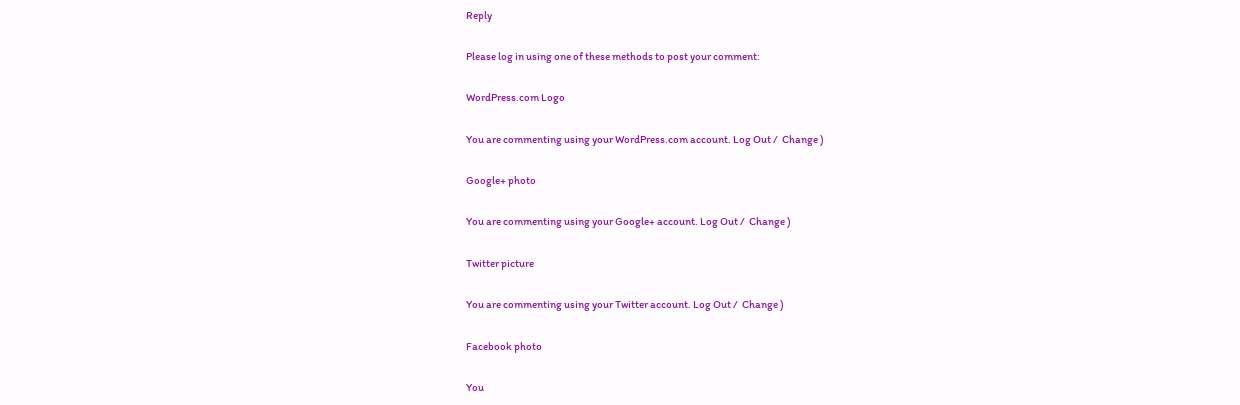Reply

Please log in using one of these methods to post your comment:

WordPress.com Logo

You are commenting using your WordPress.com account. Log Out /  Change )

Google+ photo

You are commenting using your Google+ account. Log Out /  Change )

Twitter picture

You are commenting using your Twitter account. Log Out /  Change )

Facebook photo

You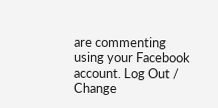are commenting using your Facebook account. Log Out /  Change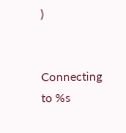)


Connecting to %s